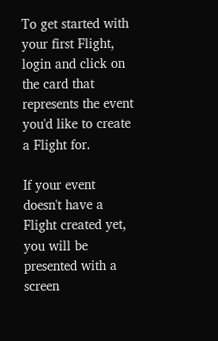To get started with your first Flight, login and click on the card that represents the event you'd like to create a Flight for.

If your event doesn't have a Flight created yet, you will be presented with a screen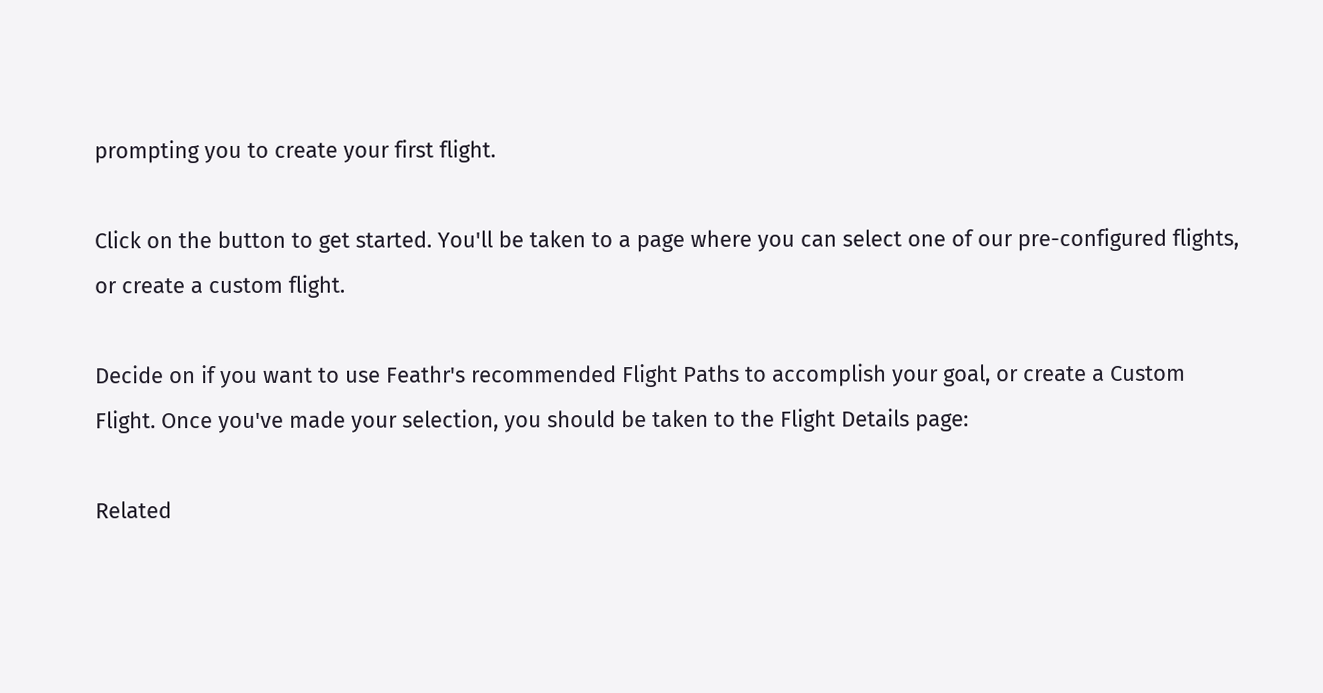prompting you to create your first flight.

Click on the button to get started. You'll be taken to a page where you can select one of our pre-configured flights, or create a custom flight.

Decide on if you want to use Feathr's recommended Flight Paths to accomplish your goal, or create a Custom Flight. Once you've made your selection, you should be taken to the Flight Details page:

Related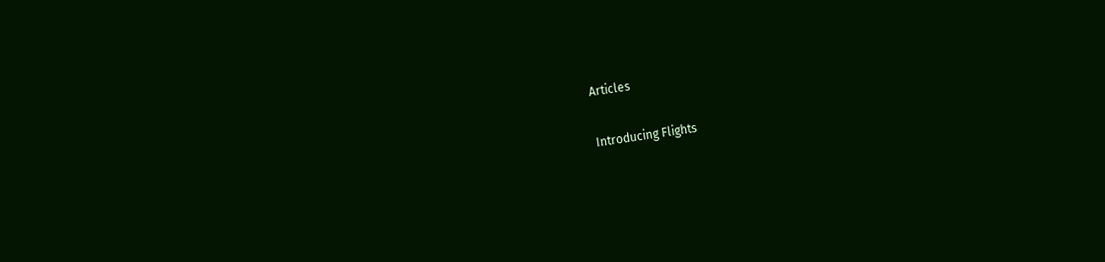Articles

Introducing Flights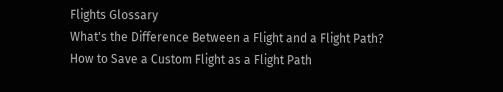Flights Glossary
What's the Difference Between a Flight and a Flight Path?
How to Save a Custom Flight as a Flight Path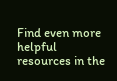Find even more helpful resources in the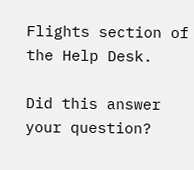Flights section of the Help Desk.

Did this answer your question?